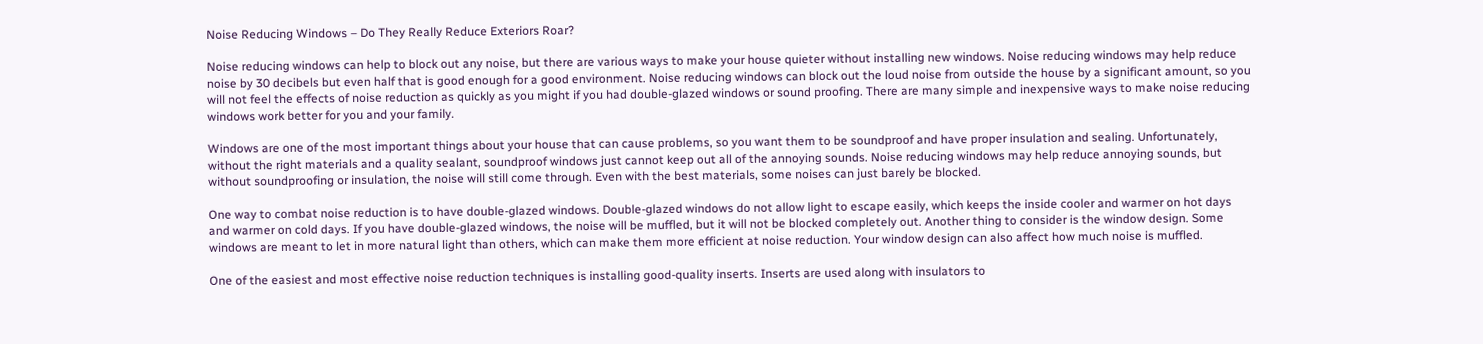Noise Reducing Windows – Do They Really Reduce Exteriors Roar?

Noise reducing windows can help to block out any noise, but there are various ways to make your house quieter without installing new windows. Noise reducing windows may help reduce noise by 30 decibels but even half that is good enough for a good environment. Noise reducing windows can block out the loud noise from outside the house by a significant amount, so you will not feel the effects of noise reduction as quickly as you might if you had double-glazed windows or sound proofing. There are many simple and inexpensive ways to make noise reducing windows work better for you and your family.

Windows are one of the most important things about your house that can cause problems, so you want them to be soundproof and have proper insulation and sealing. Unfortunately, without the right materials and a quality sealant, soundproof windows just cannot keep out all of the annoying sounds. Noise reducing windows may help reduce annoying sounds, but without soundproofing or insulation, the noise will still come through. Even with the best materials, some noises can just barely be blocked.

One way to combat noise reduction is to have double-glazed windows. Double-glazed windows do not allow light to escape easily, which keeps the inside cooler and warmer on hot days and warmer on cold days. If you have double-glazed windows, the noise will be muffled, but it will not be blocked completely out. Another thing to consider is the window design. Some windows are meant to let in more natural light than others, which can make them more efficient at noise reduction. Your window design can also affect how much noise is muffled.

One of the easiest and most effective noise reduction techniques is installing good-quality inserts. Inserts are used along with insulators to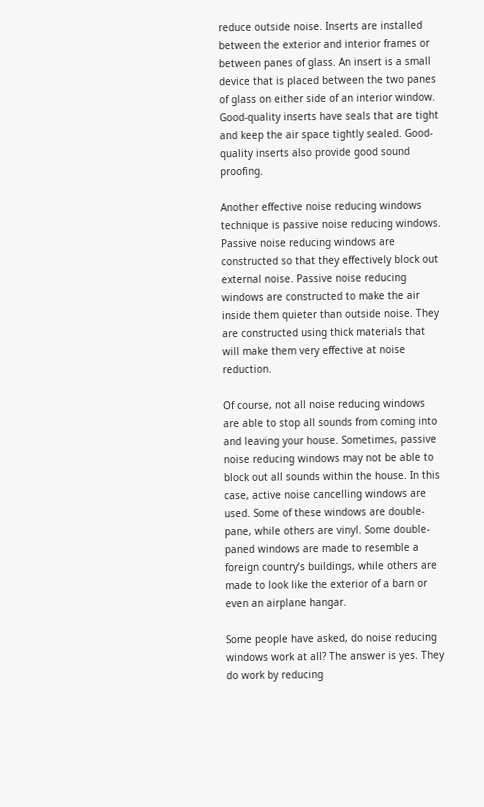reduce outside noise. Inserts are installed between the exterior and interior frames or between panes of glass. An insert is a small device that is placed between the two panes of glass on either side of an interior window. Good-quality inserts have seals that are tight and keep the air space tightly sealed. Good-quality inserts also provide good sound proofing.

Another effective noise reducing windows technique is passive noise reducing windows. Passive noise reducing windows are constructed so that they effectively block out external noise. Passive noise reducing windows are constructed to make the air inside them quieter than outside noise. They are constructed using thick materials that will make them very effective at noise reduction.

Of course, not all noise reducing windows are able to stop all sounds from coming into and leaving your house. Sometimes, passive noise reducing windows may not be able to block out all sounds within the house. In this case, active noise cancelling windows are used. Some of these windows are double-pane, while others are vinyl. Some double-paned windows are made to resemble a foreign country’s buildings, while others are made to look like the exterior of a barn or even an airplane hangar.

Some people have asked, do noise reducing windows work at all? The answer is yes. They do work by reducing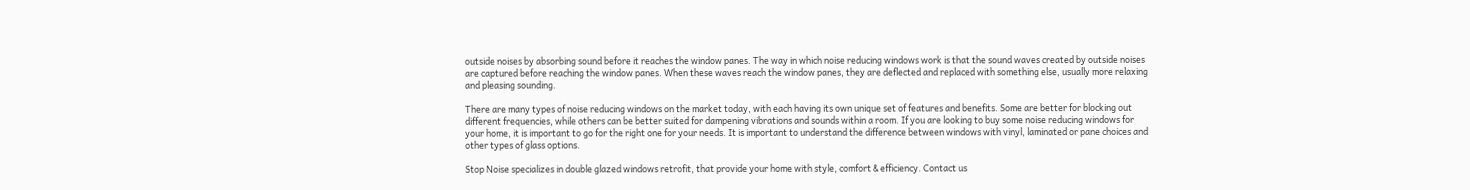outside noises by absorbing sound before it reaches the window panes. The way in which noise reducing windows work is that the sound waves created by outside noises are captured before reaching the window panes. When these waves reach the window panes, they are deflected and replaced with something else, usually more relaxing and pleasing sounding.

There are many types of noise reducing windows on the market today, with each having its own unique set of features and benefits. Some are better for blocking out different frequencies, while others can be better suited for dampening vibrations and sounds within a room. If you are looking to buy some noise reducing windows for your home, it is important to go for the right one for your needs. It is important to understand the difference between windows with vinyl, laminated or pane choices and other types of glass options.

Stop Noise specializes in double glazed windows retrofit, that provide your home with style, comfort & efficiency. Contact us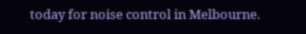today for noise control in Melbourne.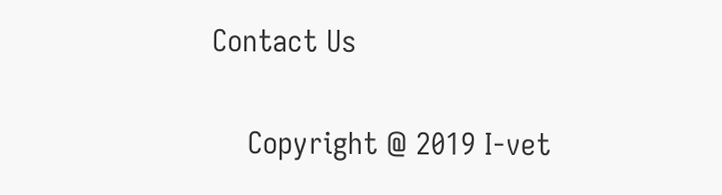Contact Us

    Copyright @ 2019 I-vet